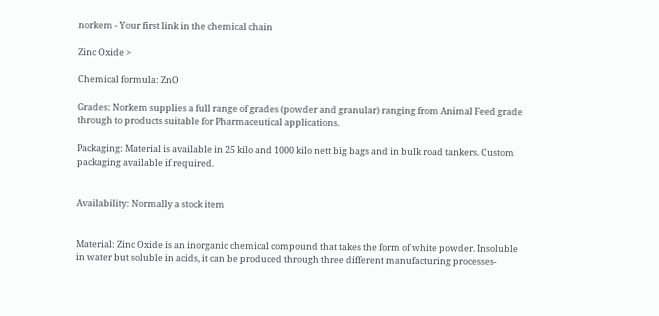norkem - Your first link in the chemical chain

Zinc Oxide >

Chemical formula: ZnO

Grades: Norkem supplies a full range of grades (powder and granular) ranging from Animal Feed grade through to products suitable for Pharmaceutical applications.

Packaging: Material is available in 25 kilo and 1000 kilo nett big bags and in bulk road tankers. Custom packaging available if required.


Availability: Normally a stock item


Material: Zinc Oxide is an inorganic chemical compound that takes the form of white powder. Insoluble in water but soluble in acids, it can be produced through three different manufacturing processes-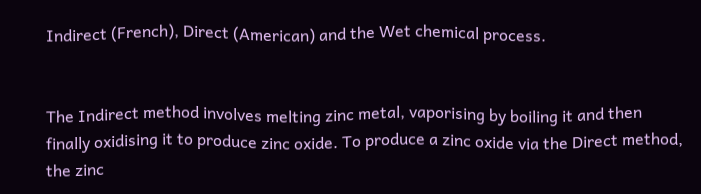Indirect (French), Direct (American) and the Wet chemical process.


The Indirect method involves melting zinc metal, vaporising by boiling it and then finally oxidising it to produce zinc oxide. To produce a zinc oxide via the Direct method, the zinc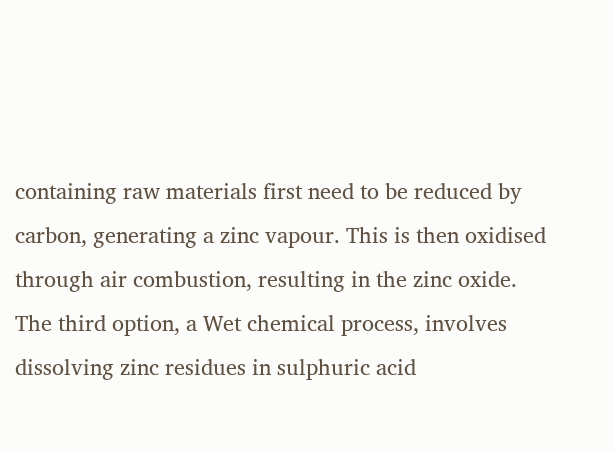containing raw materials first need to be reduced by carbon, generating a zinc vapour. This is then oxidised through air combustion, resulting in the zinc oxide. The third option, a Wet chemical process, involves dissolving zinc residues in sulphuric acid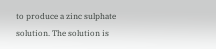to produce a zinc sulphate solution. The solution is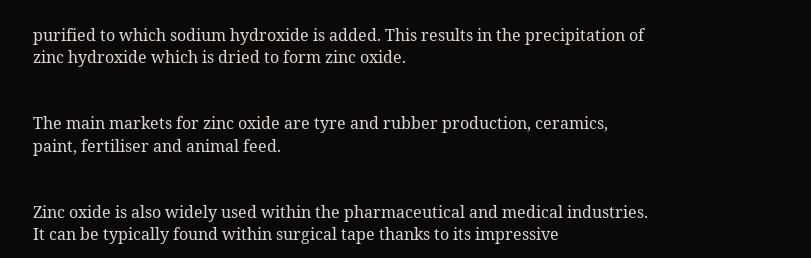purified to which sodium hydroxide is added. This results in the precipitation of zinc hydroxide which is dried to form zinc oxide.


The main markets for zinc oxide are tyre and rubber production, ceramics, paint, fertiliser and animal feed.


Zinc oxide is also widely used within the pharmaceutical and medical industries. It can be typically found within surgical tape thanks to its impressive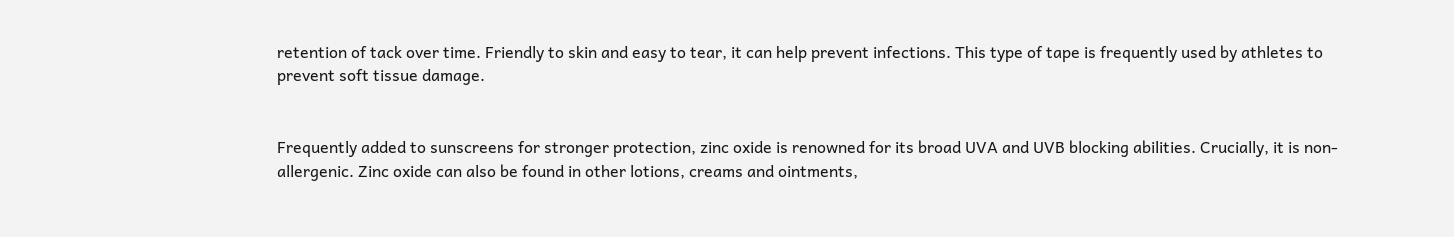retention of tack over time. Friendly to skin and easy to tear, it can help prevent infections. This type of tape is frequently used by athletes to prevent soft tissue damage.


Frequently added to sunscreens for stronger protection, zinc oxide is renowned for its broad UVA and UVB blocking abilities. Crucially, it is non-allergenic. Zinc oxide can also be found in other lotions, creams and ointments,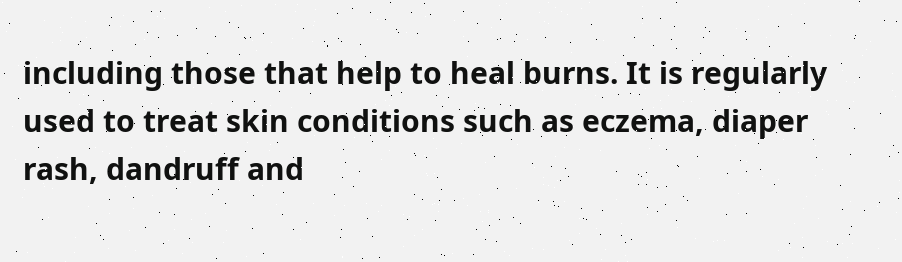including those that help to heal burns. It is regularly used to treat skin conditions such as eczema, diaper rash, dandruff and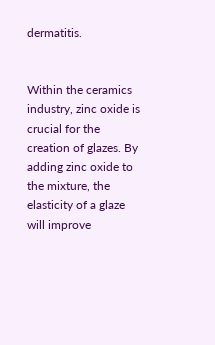dermatitis.


Within the ceramics industry, zinc oxide is crucial for the creation of glazes. By adding zinc oxide to the mixture, the elasticity of a glaze will improve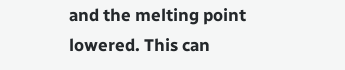and the melting point lowered. This can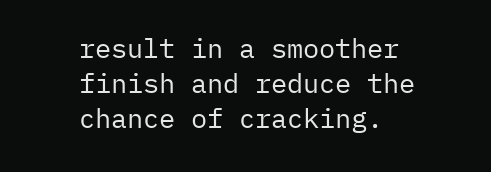result in a smoother finish and reduce the chance of cracking.